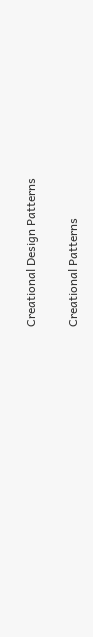Creational Design Patterns

Creational Patterns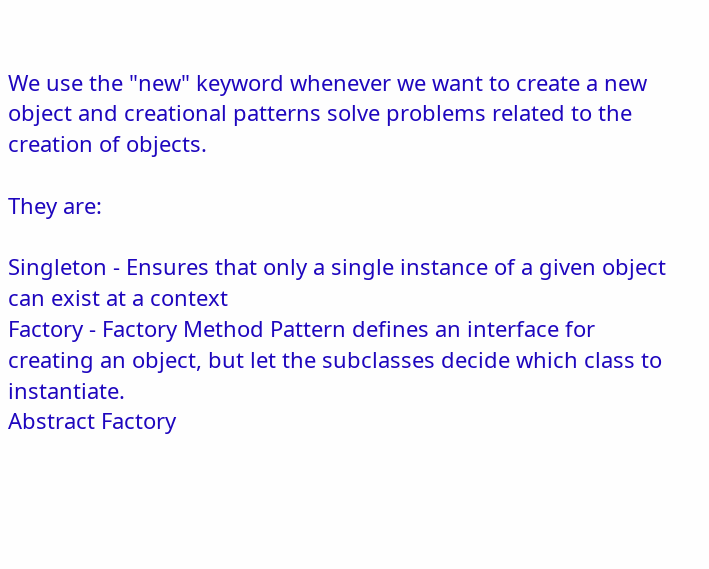We use the "new" keyword whenever we want to create a new object and creational patterns solve problems related to the creation of objects.

They are:

Singleton - Ensures that only a single instance of a given object can exist at a context
Factory - Factory Method Pattern defines an interface for creating an object, but let the subclasses decide which class to instantiate.
Abstract Factory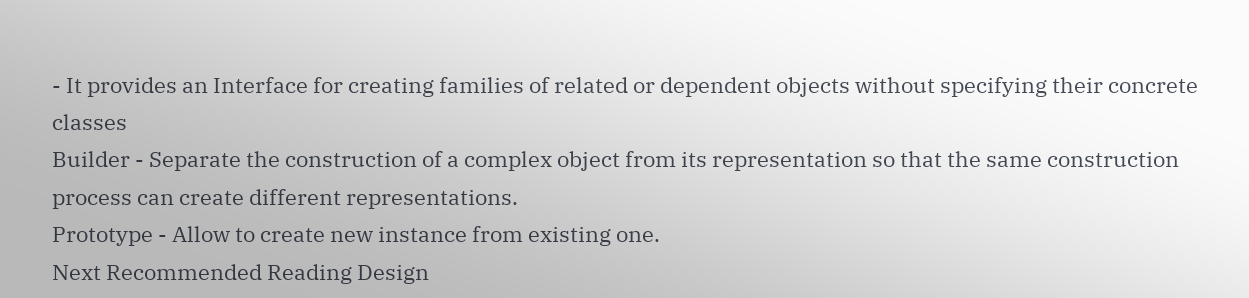- It provides an Interface for creating families of related or dependent objects without specifying their concrete classes
Builder - Separate the construction of a complex object from its representation so that the same construction process can create different representations.
Prototype - Allow to create new instance from existing one.
Next Recommended Reading Design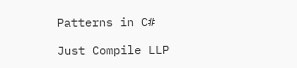Patterns in C#

Just Compile LLP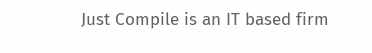Just Compile is an IT based firm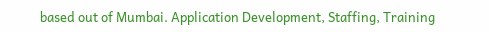based out of Mumbai. Application Development, Staffing, Training